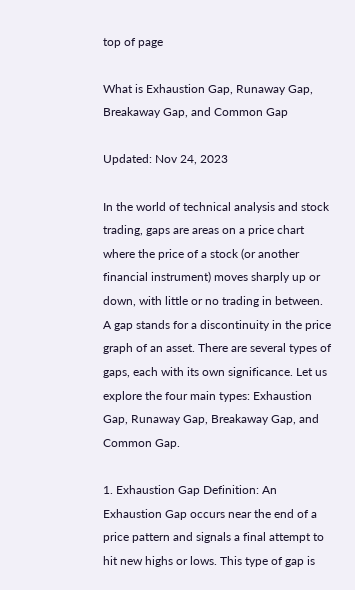top of page

What is Exhaustion Gap, Runaway Gap, Breakaway Gap, and Common Gap

Updated: Nov 24, 2023

In the world of technical analysis and stock trading, gaps are areas on a price chart where the price of a stock (or another financial instrument) moves sharply up or down, with little or no trading in between. A gap stands for a discontinuity in the price graph of an asset. There are several types of gaps, each with its own significance. Let us explore the four main types: Exhaustion Gap, Runaway Gap, Breakaway Gap, and Common Gap.

1. Exhaustion Gap Definition: An Exhaustion Gap occurs near the end of a price pattern and signals a final attempt to hit new highs or lows. This type of gap is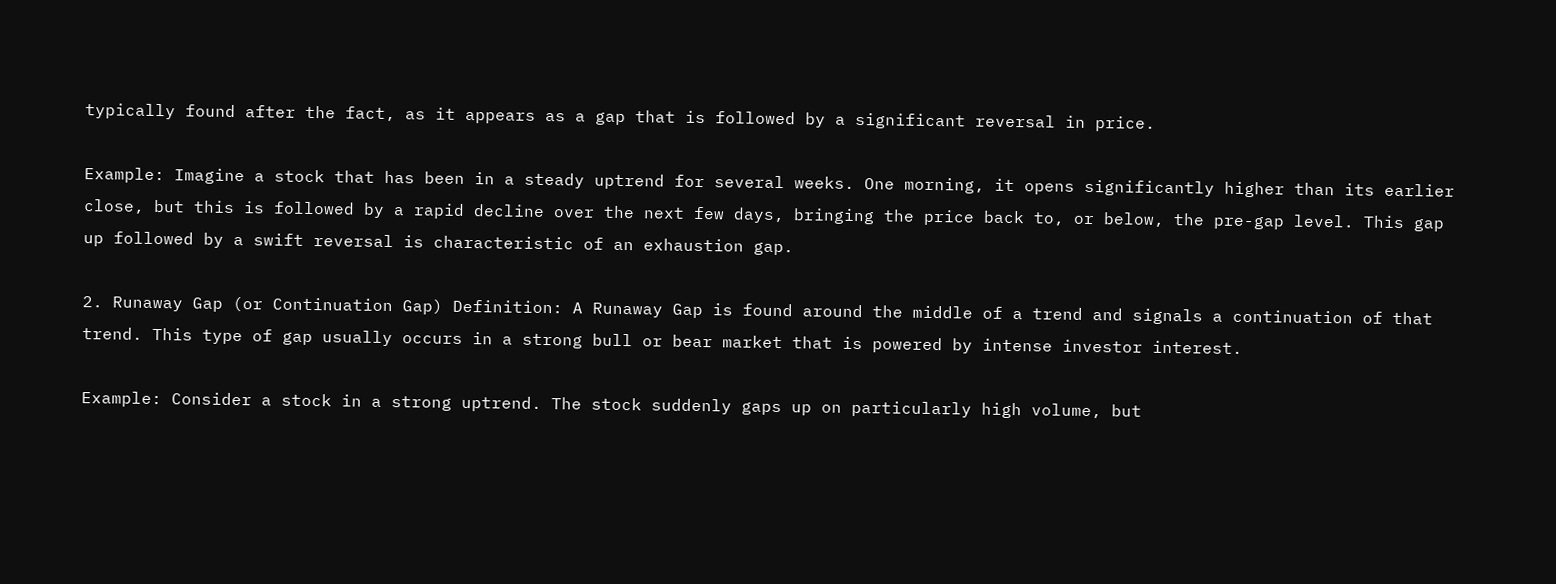typically found after the fact, as it appears as a gap that is followed by a significant reversal in price.

Example: Imagine a stock that has been in a steady uptrend for several weeks. One morning, it opens significantly higher than its earlier close, but this is followed by a rapid decline over the next few days, bringing the price back to, or below, the pre-gap level. This gap up followed by a swift reversal is characteristic of an exhaustion gap.

2. Runaway Gap (or Continuation Gap) Definition: A Runaway Gap is found around the middle of a trend and signals a continuation of that trend. This type of gap usually occurs in a strong bull or bear market that is powered by intense investor interest.

Example: Consider a stock in a strong uptrend. The stock suddenly gaps up on particularly high volume, but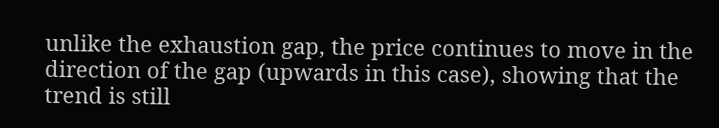unlike the exhaustion gap, the price continues to move in the direction of the gap (upwards in this case), showing that the trend is still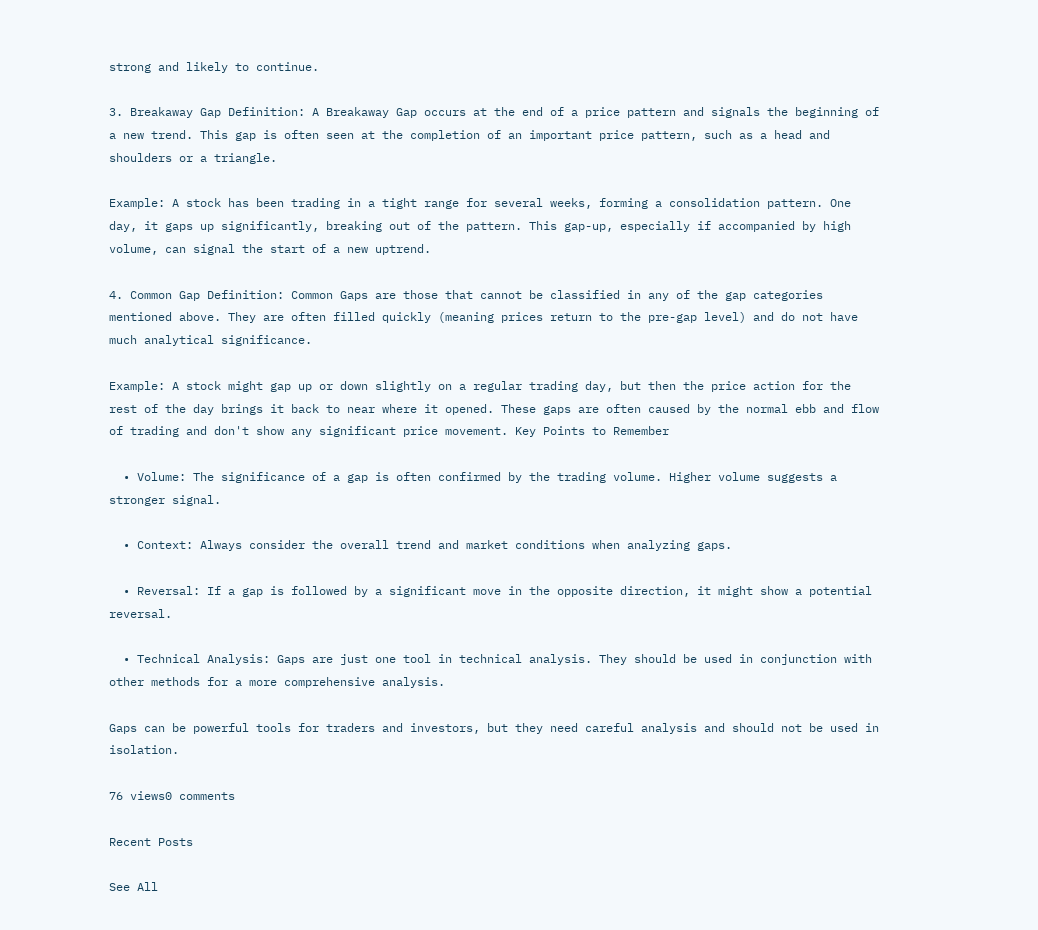strong and likely to continue.

3. Breakaway Gap Definition: A Breakaway Gap occurs at the end of a price pattern and signals the beginning of a new trend. This gap is often seen at the completion of an important price pattern, such as a head and shoulders or a triangle.

Example: A stock has been trading in a tight range for several weeks, forming a consolidation pattern. One day, it gaps up significantly, breaking out of the pattern. This gap-up, especially if accompanied by high volume, can signal the start of a new uptrend.

4. Common Gap Definition: Common Gaps are those that cannot be classified in any of the gap categories mentioned above. They are often filled quickly (meaning prices return to the pre-gap level) and do not have much analytical significance.

Example: A stock might gap up or down slightly on a regular trading day, but then the price action for the rest of the day brings it back to near where it opened. These gaps are often caused by the normal ebb and flow of trading and don't show any significant price movement. Key Points to Remember

  • Volume: The significance of a gap is often confirmed by the trading volume. Higher volume suggests a stronger signal.

  • Context: Always consider the overall trend and market conditions when analyzing gaps.

  • Reversal: If a gap is followed by a significant move in the opposite direction, it might show a potential reversal.

  • Technical Analysis: Gaps are just one tool in technical analysis. They should be used in conjunction with other methods for a more comprehensive analysis.

Gaps can be powerful tools for traders and investors, but they need careful analysis and should not be used in isolation.

76 views0 comments

Recent Posts

See All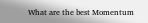What are the best Momentum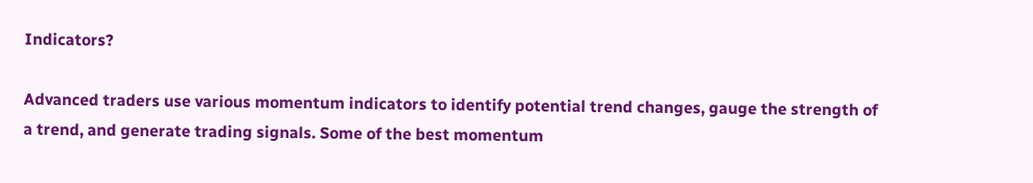Indicators?

Advanced traders use various momentum indicators to identify potential trend changes, gauge the strength of a trend, and generate trading signals. Some of the best momentum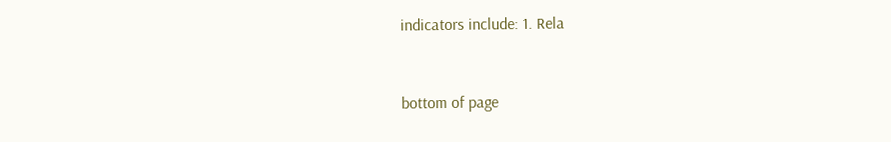indicators include: 1. Rela


bottom of page